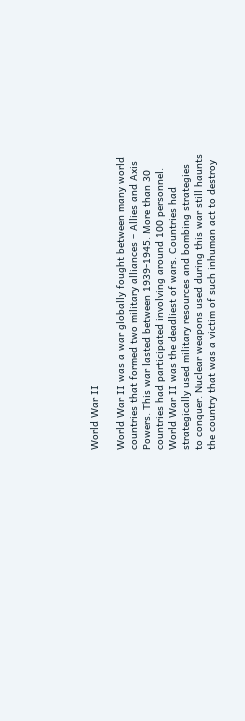World War II

World War II was a war globally fought between many world countries that formed two military alliances – Allies and Axis Powers. This war lasted between 1939-1945. More than 30 countries had participated involving around 100 personnel. World War II was the deadliest of wars. Countries had strategically used military resources and bombing strategies to conquer. Nuclear weapons used during this war still haunts the country that was a victim of such inhuman act to destroy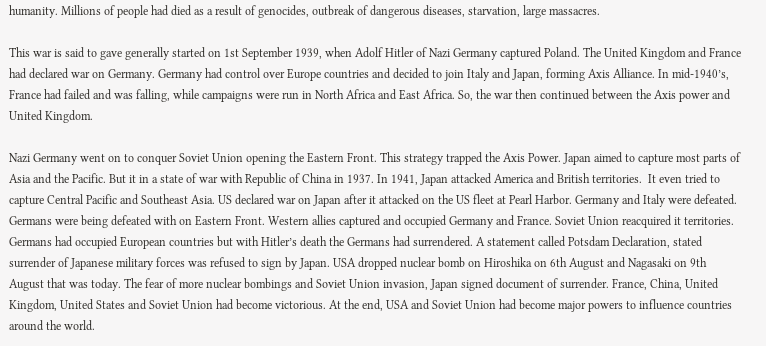humanity. Millions of people had died as a result of genocides, outbreak of dangerous diseases, starvation, large massacres.

This war is said to gave generally started on 1st September 1939, when Adolf Hitler of Nazi Germany captured Poland. The United Kingdom and France had declared war on Germany. Germany had control over Europe countries and decided to join Italy and Japan, forming Axis Alliance. In mid-1940’s, France had failed and was falling, while campaigns were run in North Africa and East Africa. So, the war then continued between the Axis power and United Kingdom.

Nazi Germany went on to conquer Soviet Union opening the Eastern Front. This strategy trapped the Axis Power. Japan aimed to capture most parts of Asia and the Pacific. But it in a state of war with Republic of China in 1937. In 1941, Japan attacked America and British territories.  It even tried to capture Central Pacific and Southeast Asia. US declared war on Japan after it attacked on the US fleet at Pearl Harbor. Germany and Italy were defeated. Germans were being defeated with on Eastern Front. Western allies captured and occupied Germany and France. Soviet Union reacquired it territories. Germans had occupied European countries but with Hitler’s death the Germans had surrendered. A statement called Potsdam Declaration, stated surrender of Japanese military forces was refused to sign by Japan. USA dropped nuclear bomb on Hiroshika on 6th August and Nagasaki on 9th August that was today. The fear of more nuclear bombings and Soviet Union invasion, Japan signed document of surrender. France, China, United Kingdom, United States and Soviet Union had become victorious. At the end, USA and Soviet Union had become major powers to influence countries around the world.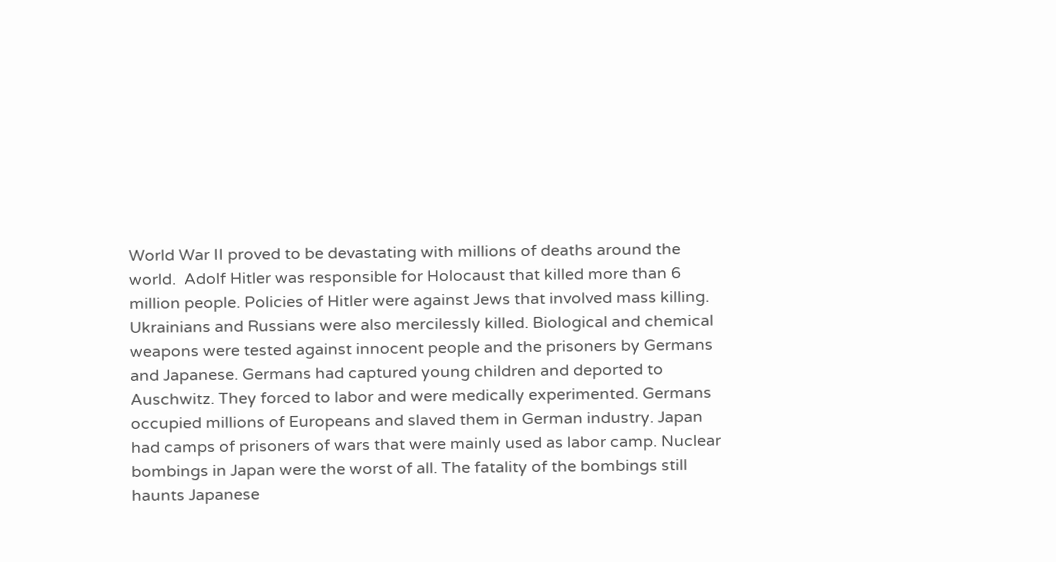World War II proved to be devastating with millions of deaths around the world.  Adolf Hitler was responsible for Holocaust that killed more than 6 million people. Policies of Hitler were against Jews that involved mass killing. Ukrainians and Russians were also mercilessly killed. Biological and chemical weapons were tested against innocent people and the prisoners by Germans and Japanese. Germans had captured young children and deported to Auschwitz. They forced to labor and were medically experimented. Germans occupied millions of Europeans and slaved them in German industry. Japan had camps of prisoners of wars that were mainly used as labor camp. Nuclear bombings in Japan were the worst of all. The fatality of the bombings still haunts Japanese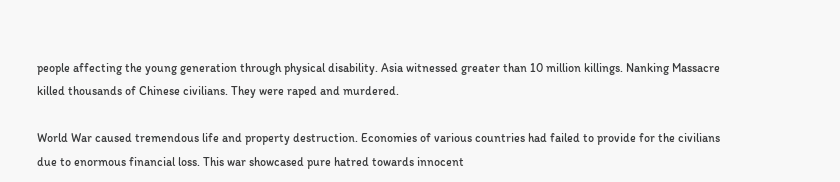people affecting the young generation through physical disability. Asia witnessed greater than 10 million killings. Nanking Massacre killed thousands of Chinese civilians. They were raped and murdered.

World War caused tremendous life and property destruction. Economies of various countries had failed to provide for the civilians due to enormous financial loss. This war showcased pure hatred towards innocent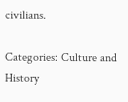civilians.

Categories: Culture and History